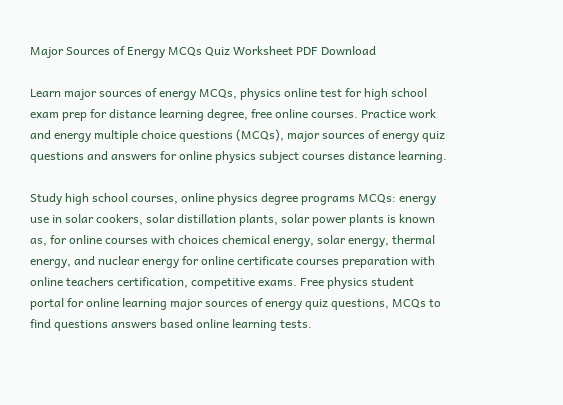Major Sources of Energy MCQs Quiz Worksheet PDF Download

Learn major sources of energy MCQs, physics online test for high school exam prep for distance learning degree, free online courses. Practice work and energy multiple choice questions (MCQs), major sources of energy quiz questions and answers for online physics subject courses distance learning.

Study high school courses, online physics degree programs MCQs: energy use in solar cookers, solar distillation plants, solar power plants is known as, for online courses with choices chemical energy, solar energy, thermal energy, and nuclear energy for online certificate courses preparation with online teachers certification, competitive exams. Free physics student portal for online learning major sources of energy quiz questions, MCQs to find questions answers based online learning tests.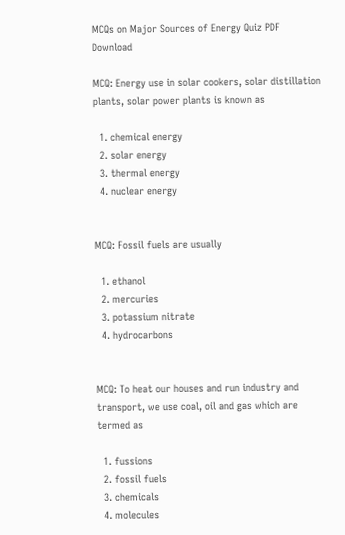MCQs on Major Sources of Energy Quiz PDF Download

MCQ: Energy use in solar cookers, solar distillation plants, solar power plants is known as

  1. chemical energy
  2. solar energy
  3. thermal energy
  4. nuclear energy


MCQ: Fossil fuels are usually

  1. ethanol
  2. mercuries
  3. potassium nitrate
  4. hydrocarbons


MCQ: To heat our houses and run industry and transport, we use coal, oil and gas which are termed as

  1. fussions
  2. fossil fuels
  3. chemicals
  4. molecules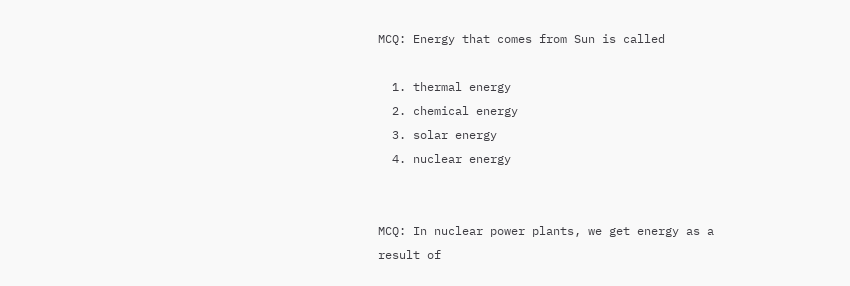MCQ: Energy that comes from Sun is called

  1. thermal energy
  2. chemical energy
  3. solar energy
  4. nuclear energy


MCQ: In nuclear power plants, we get energy as a result of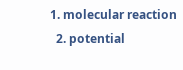1. molecular reaction
  2. potential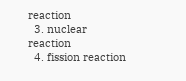reaction
  3. nuclear reaction
  4. fission reaction